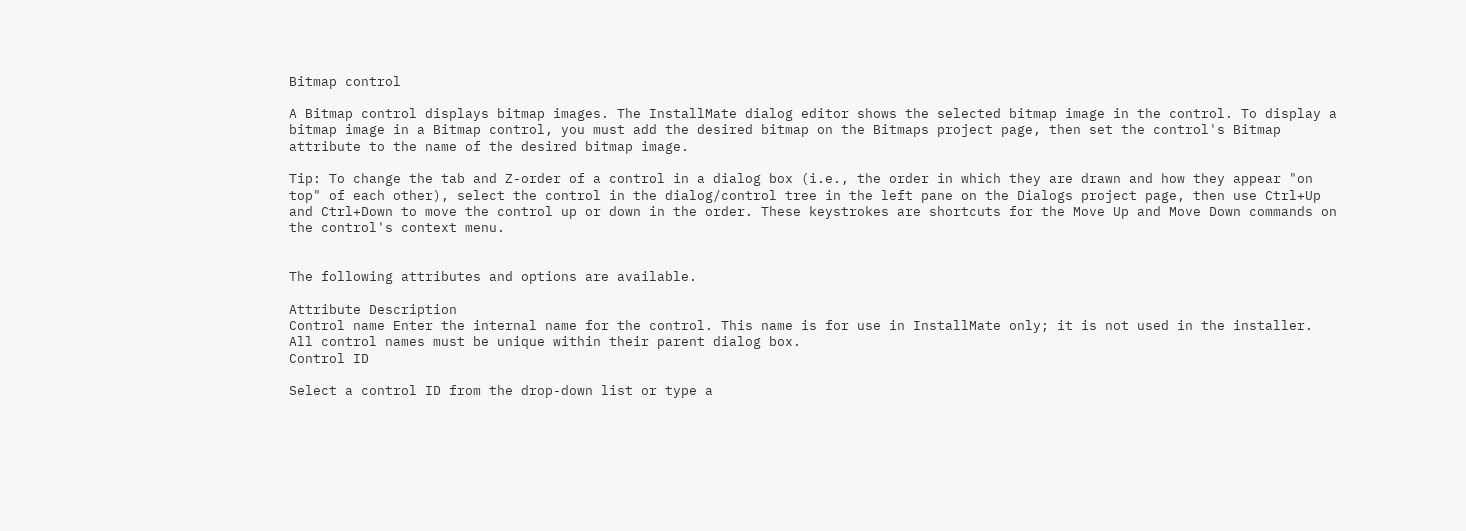Bitmap control

A Bitmap control displays bitmap images. The InstallMate dialog editor shows the selected bitmap image in the control. To display a bitmap image in a Bitmap control, you must add the desired bitmap on the Bitmaps project page, then set the control's Bitmap attribute to the name of the desired bitmap image.

Tip: To change the tab and Z-order of a control in a dialog box (i.e., the order in which they are drawn and how they appear "on top" of each other), select the control in the dialog/control tree in the left pane on the Dialogs project page, then use Ctrl+Up and Ctrl+Down to move the control up or down in the order. These keystrokes are shortcuts for the Move Up and Move Down commands on the control's context menu.


The following attributes and options are available.

Attribute Description
Control name Enter the internal name for the control. This name is for use in InstallMate only; it is not used in the installer. All control names must be unique within their parent dialog box.
Control ID

Select a control ID from the drop-down list or type a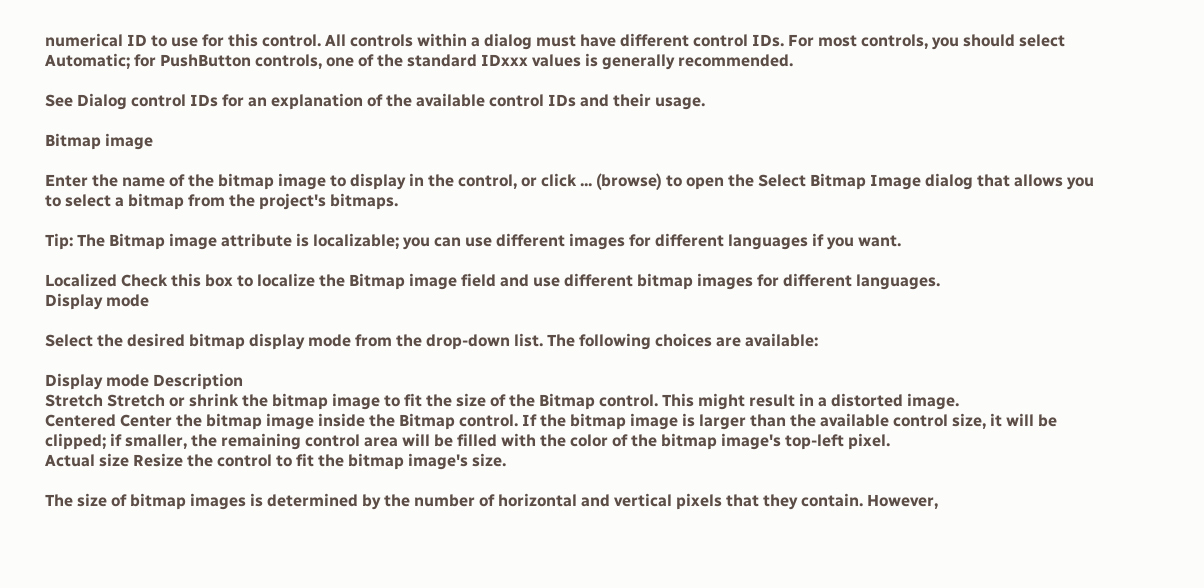numerical ID to use for this control. All controls within a dialog must have different control IDs. For most controls, you should select Automatic; for PushButton controls, one of the standard IDxxx values is generally recommended.

See Dialog control IDs for an explanation of the available control IDs and their usage.

Bitmap image

Enter the name of the bitmap image to display in the control, or click ... (browse) to open the Select Bitmap Image dialog that allows you to select a bitmap from the project's bitmaps.

Tip: The Bitmap image attribute is localizable; you can use different images for different languages if you want.

Localized Check this box to localize the Bitmap image field and use different bitmap images for different languages.
Display mode

Select the desired bitmap display mode from the drop-down list. The following choices are available:

Display mode Description
Stretch Stretch or shrink the bitmap image to fit the size of the Bitmap control. This might result in a distorted image.
Centered Center the bitmap image inside the Bitmap control. If the bitmap image is larger than the available control size, it will be clipped; if smaller, the remaining control area will be filled with the color of the bitmap image's top-left pixel.
Actual size Resize the control to fit the bitmap image's size.

The size of bitmap images is determined by the number of horizontal and vertical pixels that they contain. However,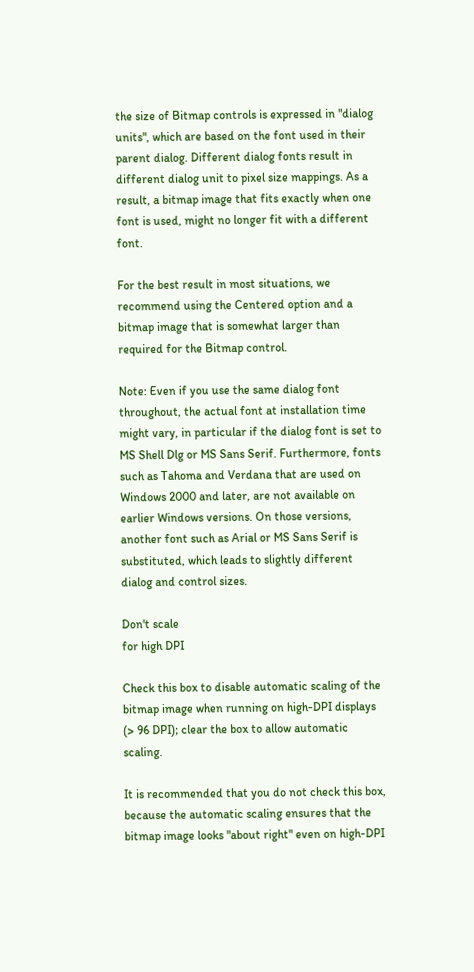the size of Bitmap controls is expressed in "dialog units", which are based on the font used in their parent dialog. Different dialog fonts result in different dialog unit to pixel size mappings. As a result, a bitmap image that fits exactly when one font is used, might no longer fit with a different font.

For the best result in most situations, we recommend using the Centered option and a bitmap image that is somewhat larger than required for the Bitmap control.

Note: Even if you use the same dialog font throughout, the actual font at installation time might vary, in particular if the dialog font is set to MS Shell Dlg or MS Sans Serif. Furthermore, fonts such as Tahoma and Verdana that are used on Windows 2000 and later, are not available on earlier Windows versions. On those versions, another font such as Arial or MS Sans Serif is substituted, which leads to slightly different dialog and control sizes.

Don't scale
for high DPI

Check this box to disable automatic scaling of the bitmap image when running on high-DPI displays (> 96 DPI); clear the box to allow automatic scaling.

It is recommended that you do not check this box, because the automatic scaling ensures that the bitmap image looks "about right" even on high-DPI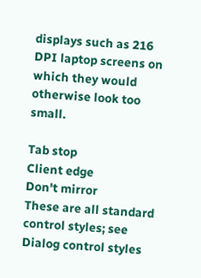displays such as 216 DPI laptop screens on which they would otherwise look too small.

Tab stop
Client edge
Don't mirror
These are all standard control styles; see Dialog control styles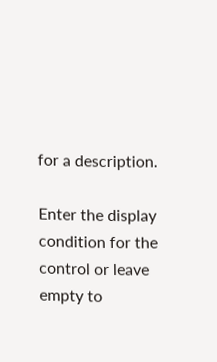for a description.

Enter the display condition for the control or leave empty to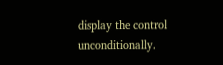display the control unconditionally.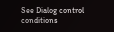See Dialog control conditions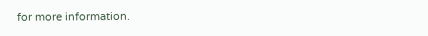for more information.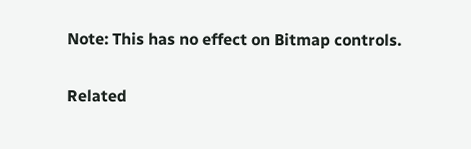Note: This has no effect on Bitmap controls.

Related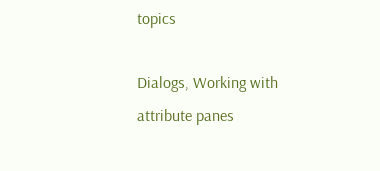topics

Dialogs, Working with attribute panes